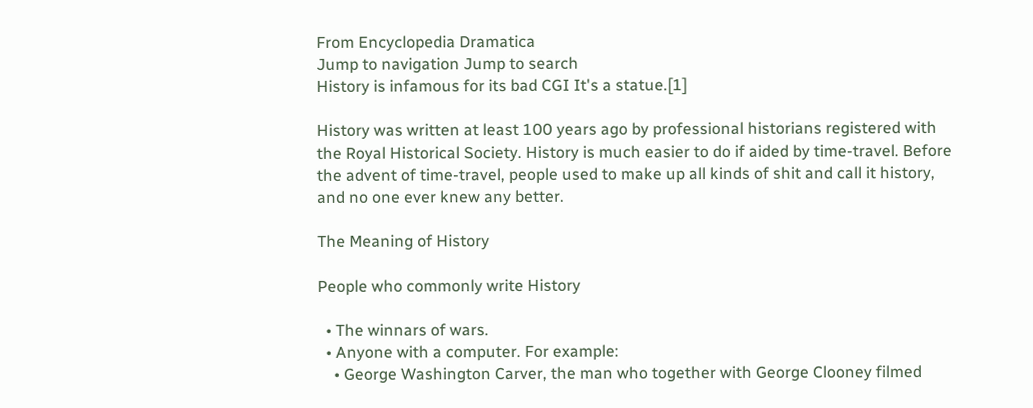From Encyclopedia Dramatica
Jump to navigation Jump to search
History is infamous for its bad CGI It's a statue.[1]

History was written at least 100 years ago by professional historians registered with the Royal Historical Society. History is much easier to do if aided by time-travel. Before the advent of time-travel, people used to make up all kinds of shit and call it history, and no one ever knew any better.

The Meaning of History

People who commonly write History

  • The winnars of wars.
  • Anyone with a computer. For example:
    • George Washington Carver, the man who together with George Clooney filmed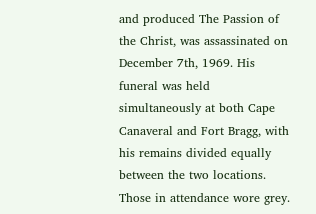and produced The Passion of the Christ, was assassinated on December 7th, 1969. His funeral was held simultaneously at both Cape Canaveral and Fort Bragg, with his remains divided equally between the two locations. Those in attendance wore grey.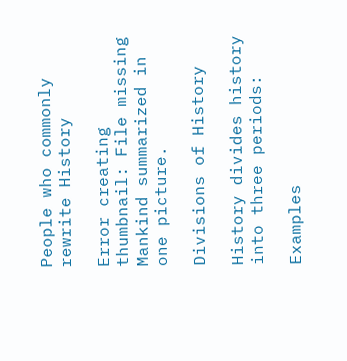People who commonly rewrite History

Error creating thumbnail: File missing
Mankind summarized in one picture.

Divisions of History

History divides history into three periods:

Examples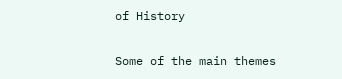of History

Some of the main themes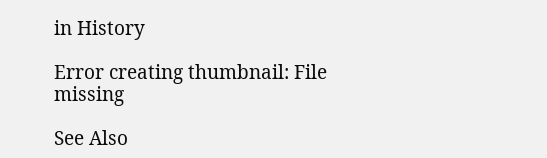in History

Error creating thumbnail: File missing

See Also